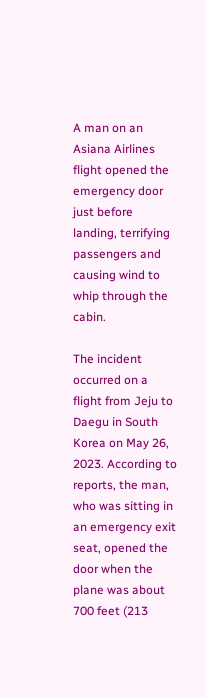A man on an Asiana Airlines flight opened the emergency door just before landing, terrifying passengers and causing wind to whip through the cabin.

The incident occurred on a flight from Jeju to Daegu in South Korea on May 26, 2023. According to reports, the man, who was sitting in an emergency exit seat, opened the door when the plane was about 700 feet (213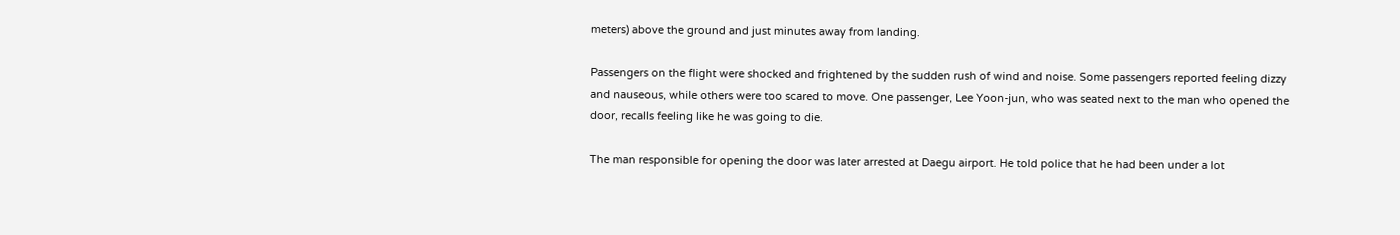meters) above the ground and just minutes away from landing.

Passengers on the flight were shocked and frightened by the sudden rush of wind and noise. Some passengers reported feeling dizzy and nauseous, while others were too scared to move. One passenger, Lee Yoon-jun, who was seated next to the man who opened the door, recalls feeling like he was going to die.

The man responsible for opening the door was later arrested at Daegu airport. He told police that he had been under a lot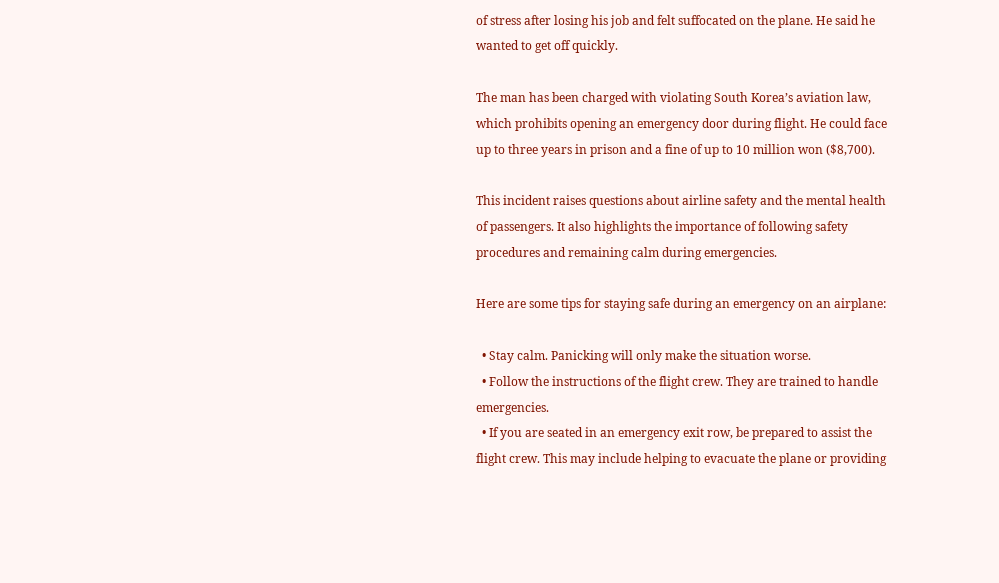of stress after losing his job and felt suffocated on the plane. He said he wanted to get off quickly.

The man has been charged with violating South Korea’s aviation law, which prohibits opening an emergency door during flight. He could face up to three years in prison and a fine of up to 10 million won ($8,700).

This incident raises questions about airline safety and the mental health of passengers. It also highlights the importance of following safety procedures and remaining calm during emergencies.

Here are some tips for staying safe during an emergency on an airplane:

  • Stay calm. Panicking will only make the situation worse.
  • Follow the instructions of the flight crew. They are trained to handle emergencies.
  • If you are seated in an emergency exit row, be prepared to assist the flight crew. This may include helping to evacuate the plane or providing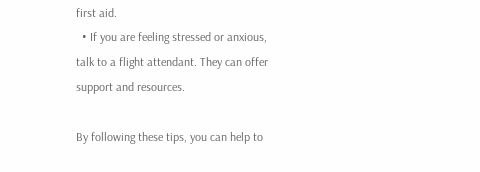first aid.
  • If you are feeling stressed or anxious, talk to a flight attendant. They can offer support and resources.

By following these tips, you can help to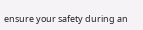ensure your safety during an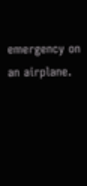emergency on an airplane.